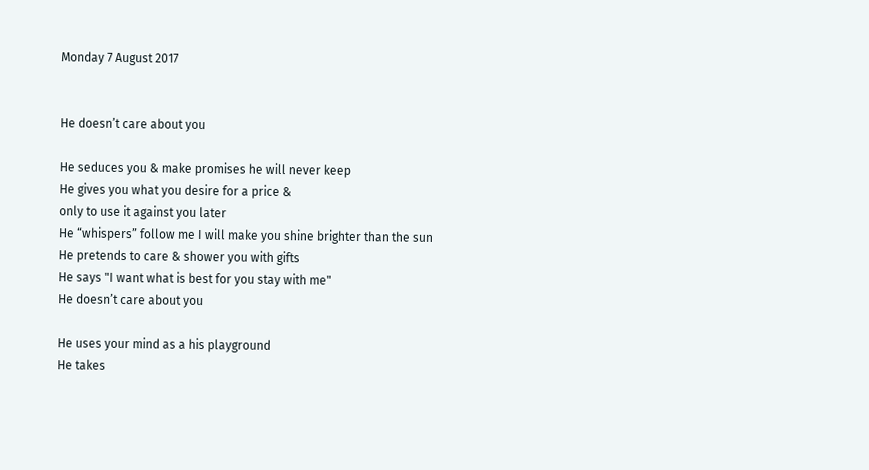Monday 7 August 2017


He doesn’t care about you

He seduces you & make promises he will never keep
He gives you what you desire for a price &
only to use it against you later
He “whispers” follow me I will make you shine brighter than the sun
He pretends to care & shower you with gifts
He says "I want what is best for you stay with me"
He doesn’t care about you

He uses your mind as a his playground
He takes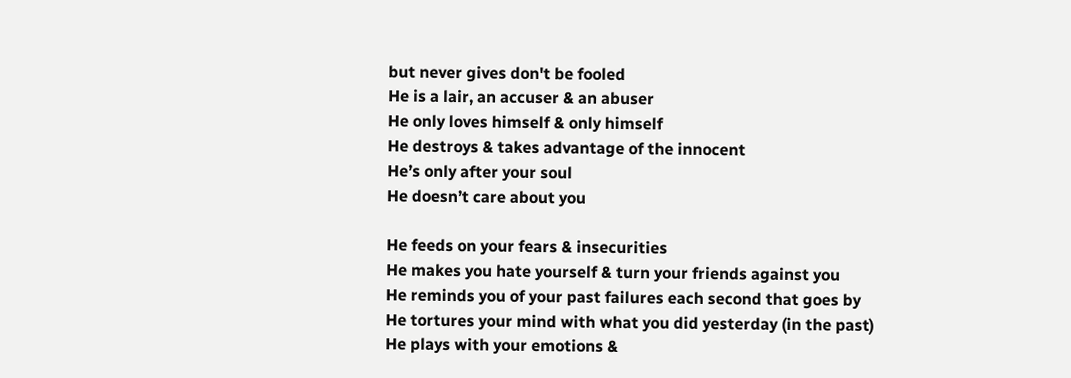but never gives don't be fooled
He is a lair, an accuser & an abuser
He only loves himself & only himself
He destroys & takes advantage of the innocent
He’s only after your soul
He doesn’t care about you

He feeds on your fears & insecurities
He makes you hate yourself & turn your friends against you
He reminds you of your past failures each second that goes by
He tortures your mind with what you did yesterday (in the past)
He plays with your emotions &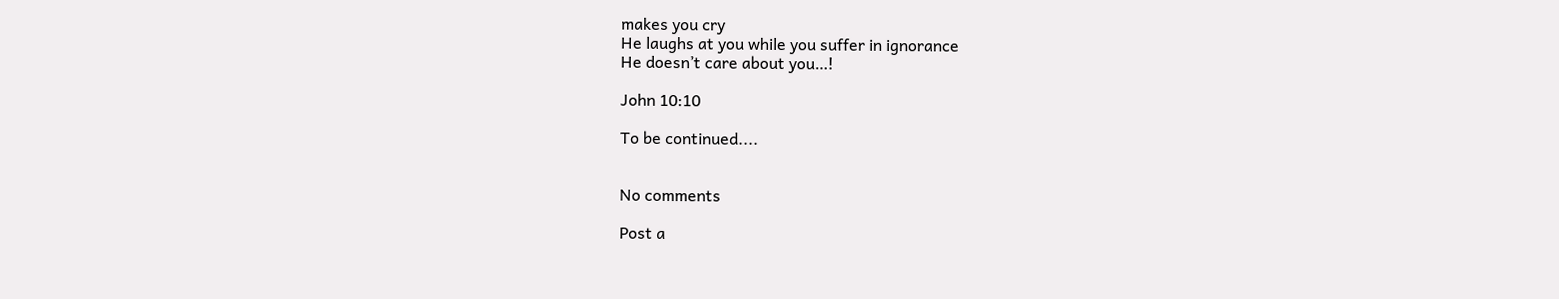makes you cry
He laughs at you while you suffer in ignorance
He doesn’t care about you…!

John 10:10

To be continued....


No comments

Post a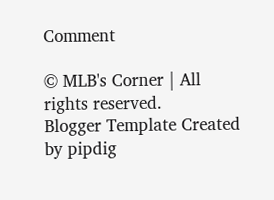Comment

© MLB's Corner | All rights reserved.
Blogger Template Created by pipdig